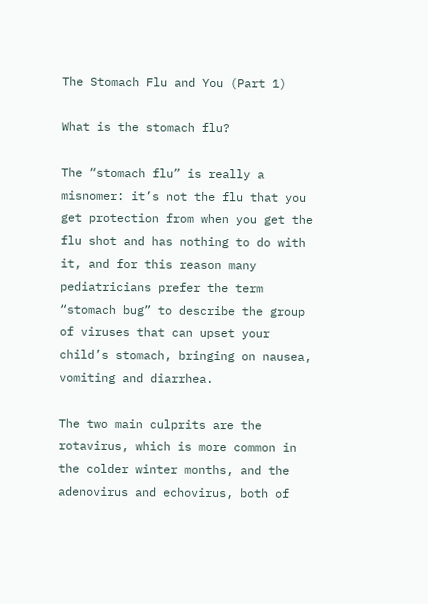The Stomach Flu and You (Part 1)

What is the stomach flu?

The “stomach flu” is really a misnomer: it’s not the flu that you get protection from when you get the flu shot and has nothing to do with it, and for this reason many pediatricians prefer the term “stomach bug” to describe the group of viruses that can upset your child’s stomach, bringing on nausea, vomiting and diarrhea.

The two main culprits are the rotavirus, which is more common in the colder winter months, and the adenovirus and echovirus, both of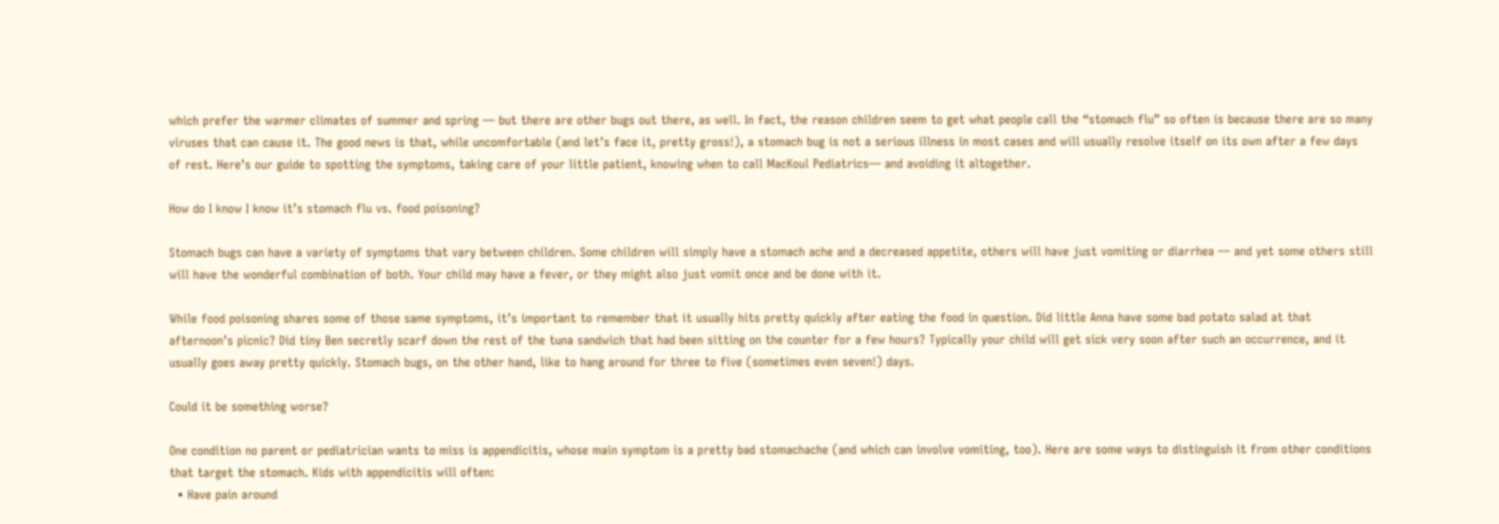which prefer the warmer climates of summer and spring — but there are other bugs out there, as well. In fact, the reason children seem to get what people call the “stomach flu” so often is because there are so many viruses that can cause it. The good news is that, while uncomfortable (and let’s face it, pretty gross!), a stomach bug is not a serious illness in most cases and will usually resolve itself on its own after a few days of rest. Here’s our guide to spotting the symptoms, taking care of your little patient, knowing when to call MacKoul Pediatrics— and avoiding it altogether.

How do I know I know it’s stomach flu vs. food poisoning?

Stomach bugs can have a variety of symptoms that vary between children. Some children will simply have a stomach ache and a decreased appetite, others will have just vomiting or diarrhea — and yet some others still will have the wonderful combination of both. Your child may have a fever, or they might also just vomit once and be done with it.

While food poisoning shares some of those same symptoms, it’s important to remember that it usually hits pretty quickly after eating the food in question. Did little Anna have some bad potato salad at that afternoon’s picnic? Did tiny Ben secretly scarf down the rest of the tuna sandwich that had been sitting on the counter for a few hours? Typically your child will get sick very soon after such an occurrence, and it usually goes away pretty quickly. Stomach bugs, on the other hand, like to hang around for three to five (sometimes even seven!) days.

Could it be something worse?

One condition no parent or pediatrician wants to miss is appendicitis, whose main symptom is a pretty bad stomachache (and which can involve vomiting, too). Here are some ways to distinguish it from other conditions that target the stomach. Kids with appendicitis will often:
  • Have pain around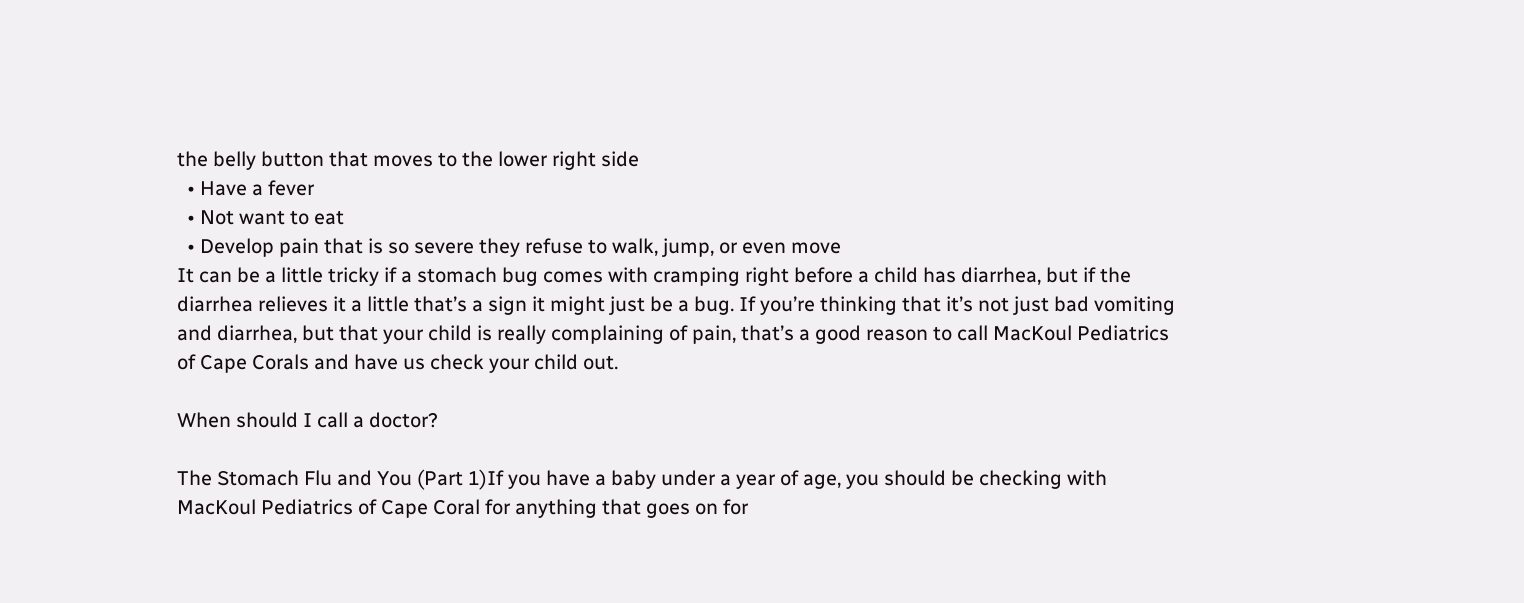the belly button that moves to the lower right side
  • Have a fever
  • Not want to eat
  • Develop pain that is so severe they refuse to walk, jump, or even move
It can be a little tricky if a stomach bug comes with cramping right before a child has diarrhea, but if the diarrhea relieves it a little that’s a sign it might just be a bug. If you’re thinking that it’s not just bad vomiting and diarrhea, but that your child is really complaining of pain, that’s a good reason to call MacKoul Pediatrics of Cape Corals and have us check your child out.

When should I call a doctor?

The Stomach Flu and You (Part 1)If you have a baby under a year of age, you should be checking with MacKoul Pediatrics of Cape Coral for anything that goes on for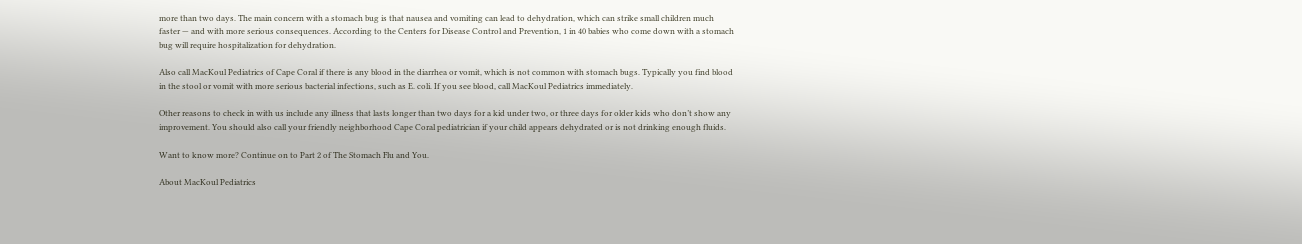more than two days. The main concern with a stomach bug is that nausea and vomiting can lead to dehydration, which can strike small children much faster — and with more serious consequences. According to the Centers for Disease Control and Prevention, 1 in 40 babies who come down with a stomach bug will require hospitalization for dehydration.

Also call MacKoul Pediatrics of Cape Coral if there is any blood in the diarrhea or vomit, which is not common with stomach bugs. Typically you find blood in the stool or vomit with more serious bacterial infections, such as E. coli. If you see blood, call MacKoul Pediatrics immediately.

Other reasons to check in with us include any illness that lasts longer than two days for a kid under two, or three days for older kids who don’t show any improvement. You should also call your friendly neighborhood Cape Coral pediatrician if your child appears dehydrated or is not drinking enough fluids.

Want to know more? Continue on to Part 2 of The Stomach Flu and You.

About MacKoul Pediatrics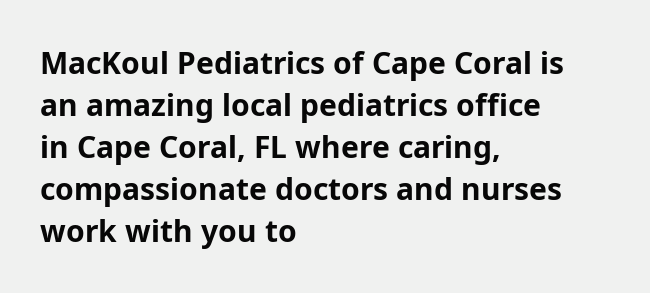MacKoul Pediatrics of Cape Coral is an amazing local pediatrics office in Cape Coral, FL where caring, compassionate doctors and nurses work with you to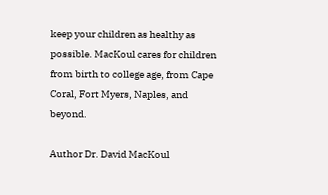keep your children as healthy as possible. MacKoul cares for children from birth to college age, from Cape Coral, Fort Myers, Naples, and beyond.

Author Dr. David MacKoul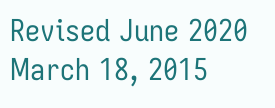Revised June 2020
March 18, 2015